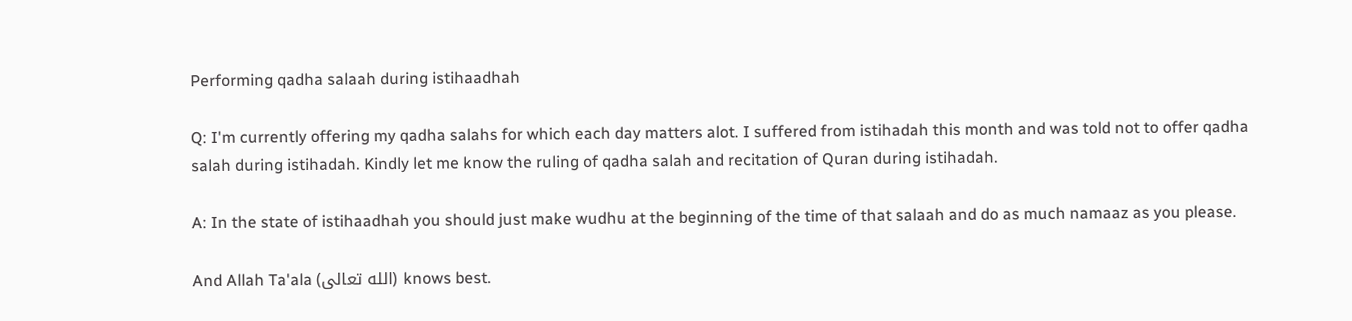Performing qadha salaah during istihaadhah

Q: I'm currently offering my qadha salahs for which each day matters alot. I suffered from istihadah this month and was told not to offer qadha salah during istihadah. Kindly let me know the ruling of qadha salah and recitation of Quran during istihadah.

A: In the state of istihaadhah you should just make wudhu at the beginning of the time of that salaah and do as much namaaz as you please.

And Allah Ta'ala (الله تعالى) knows best.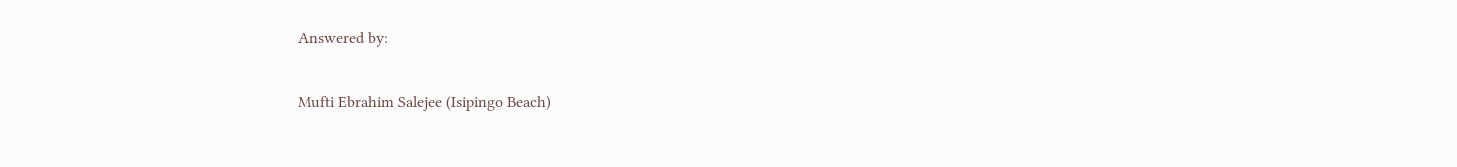Answered by:

Mufti Ebrahim Salejee (Isipingo Beach)